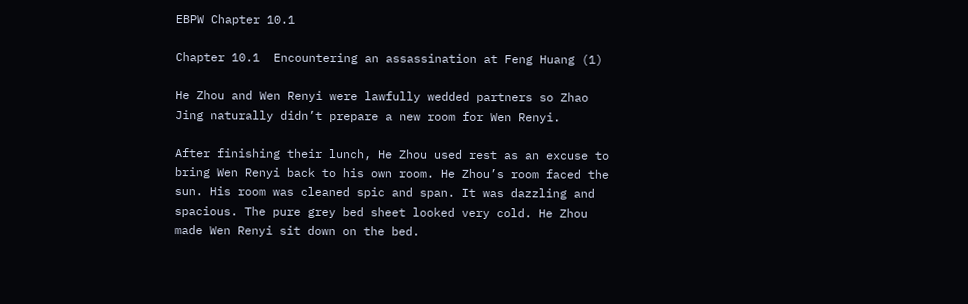EBPW Chapter 10.1

Chapter 10.1  Encountering an assassination at Feng Huang (1)

He Zhou and Wen Renyi were lawfully wedded partners so Zhao Jing naturally didn’t prepare a new room for Wen Renyi.

After finishing their lunch, He Zhou used rest as an excuse to bring Wen Renyi back to his own room. He Zhou’s room faced the sun. His room was cleaned spic and span. It was dazzling and spacious. The pure grey bed sheet looked very cold. He Zhou made Wen Renyi sit down on the bed.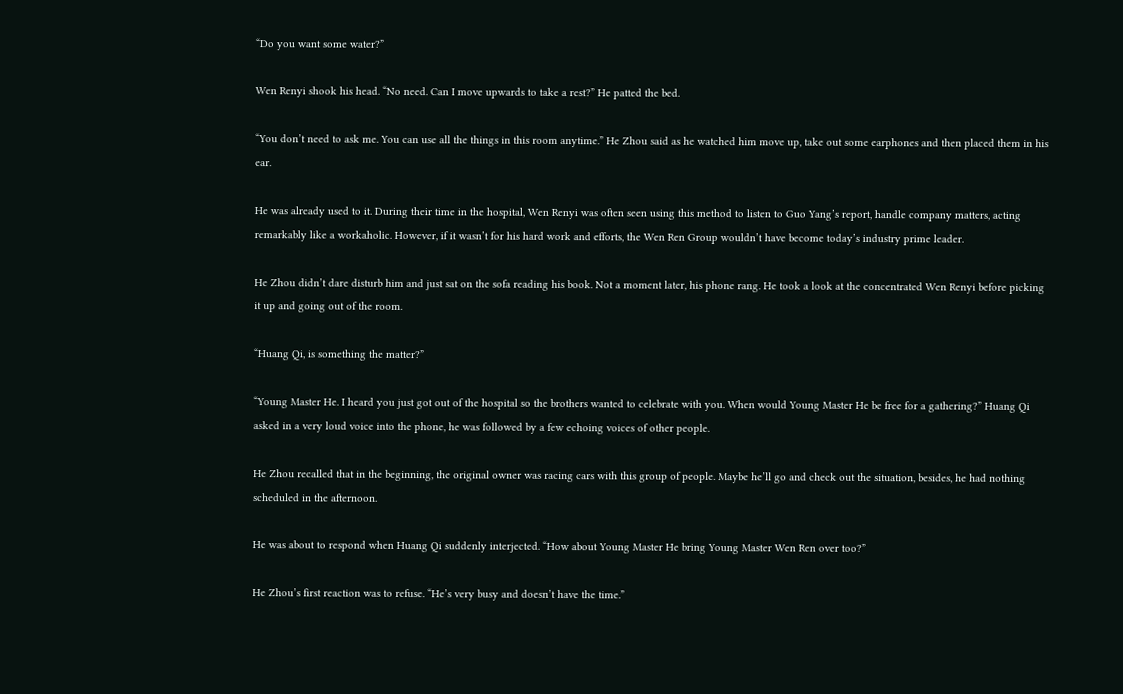“Do you want some water?”

Wen Renyi shook his head. “No need. Can I move upwards to take a rest?” He patted the bed.

“You don’t need to ask me. You can use all the things in this room anytime.” He Zhou said as he watched him move up, take out some earphones and then placed them in his ear.

He was already used to it. During their time in the hospital, Wen Renyi was often seen using this method to listen to Guo Yang’s report, handle company matters, acting remarkably like a workaholic. However, if it wasn’t for his hard work and efforts, the Wen Ren Group wouldn’t have become today’s industry prime leader.

He Zhou didn’t dare disturb him and just sat on the sofa reading his book. Not a moment later, his phone rang. He took a look at the concentrated Wen Renyi before picking it up and going out of the room.

“Huang Qi, is something the matter?”

“Young Master He. I heard you just got out of the hospital so the brothers wanted to celebrate with you. When would Young Master He be free for a gathering?” Huang Qi asked in a very loud voice into the phone, he was followed by a few echoing voices of other people.

He Zhou recalled that in the beginning, the original owner was racing cars with this group of people. Maybe he’ll go and check out the situation, besides, he had nothing scheduled in the afternoon.

He was about to respond when Huang Qi suddenly interjected. “How about Young Master He bring Young Master Wen Ren over too?”

He Zhou’s first reaction was to refuse. “He’s very busy and doesn’t have the time.”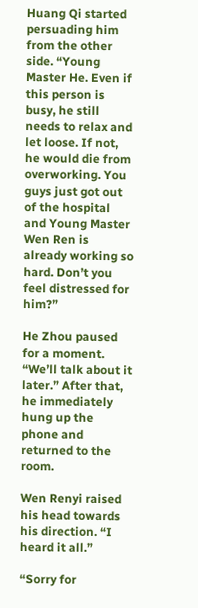Huang Qi started persuading him from the other side. “Young Master He. Even if this person is busy, he still needs to relax and let loose. If not, he would die from overworking. You guys just got out of the hospital and Young Master Wen Ren is already working so hard. Don’t you feel distressed for him?”

He Zhou paused for a moment. “We’ll talk about it later.” After that, he immediately hung up the phone and returned to the room.

Wen Renyi raised his head towards his direction. “I heard it all.”

“Sorry for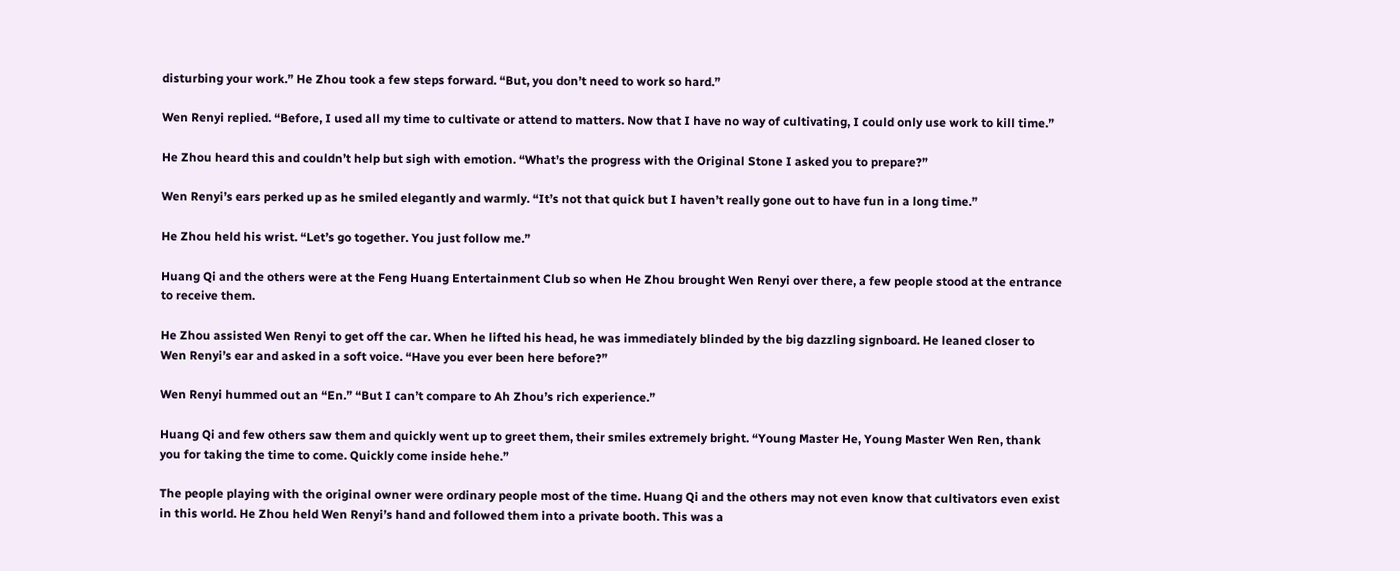disturbing your work.” He Zhou took a few steps forward. “But, you don’t need to work so hard.”

Wen Renyi replied. “Before, I used all my time to cultivate or attend to matters. Now that I have no way of cultivating, I could only use work to kill time.”

He Zhou heard this and couldn’t help but sigh with emotion. “What’s the progress with the Original Stone I asked you to prepare?”

Wen Renyi’s ears perked up as he smiled elegantly and warmly. “It’s not that quick but I haven’t really gone out to have fun in a long time.”

He Zhou held his wrist. “Let’s go together. You just follow me.”

Huang Qi and the others were at the Feng Huang Entertainment Club so when He Zhou brought Wen Renyi over there, a few people stood at the entrance to receive them.

He Zhou assisted Wen Renyi to get off the car. When he lifted his head, he was immediately blinded by the big dazzling signboard. He leaned closer to Wen Renyi’s ear and asked in a soft voice. “Have you ever been here before?”

Wen Renyi hummed out an “En.” “But I can’t compare to Ah Zhou’s rich experience.”

Huang Qi and few others saw them and quickly went up to greet them, their smiles extremely bright. “Young Master He, Young Master Wen Ren, thank you for taking the time to come. Quickly come inside hehe.”

The people playing with the original owner were ordinary people most of the time. Huang Qi and the others may not even know that cultivators even exist in this world. He Zhou held Wen Renyi’s hand and followed them into a private booth. This was a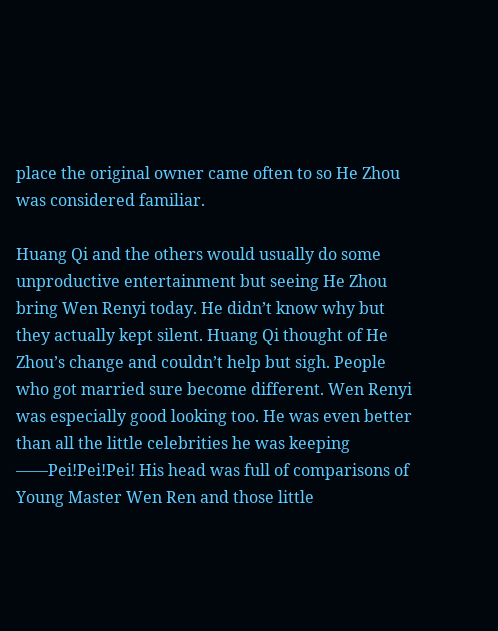place the original owner came often to so He Zhou was considered familiar.

Huang Qi and the others would usually do some unproductive entertainment but seeing He Zhou bring Wen Renyi today. He didn’t know why but they actually kept silent. Huang Qi thought of He Zhou’s change and couldn’t help but sigh. People who got married sure become different. Wen Renyi was especially good looking too. He was even better than all the little celebrities he was keeping ——Pei!Pei!Pei! His head was full of comparisons of Young Master Wen Ren and those little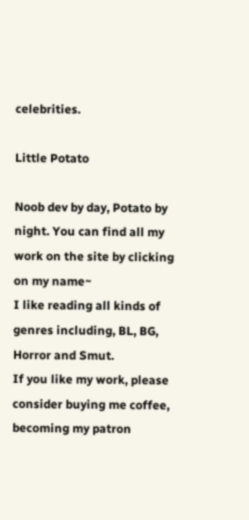celebrities.

Little Potato

Noob dev by day, Potato by night. You can find all my work on the site by clicking on my name~
I like reading all kinds of genres including, BL, BG, Horror and Smut.
If you like my work, please consider buying me coffee, becoming my patron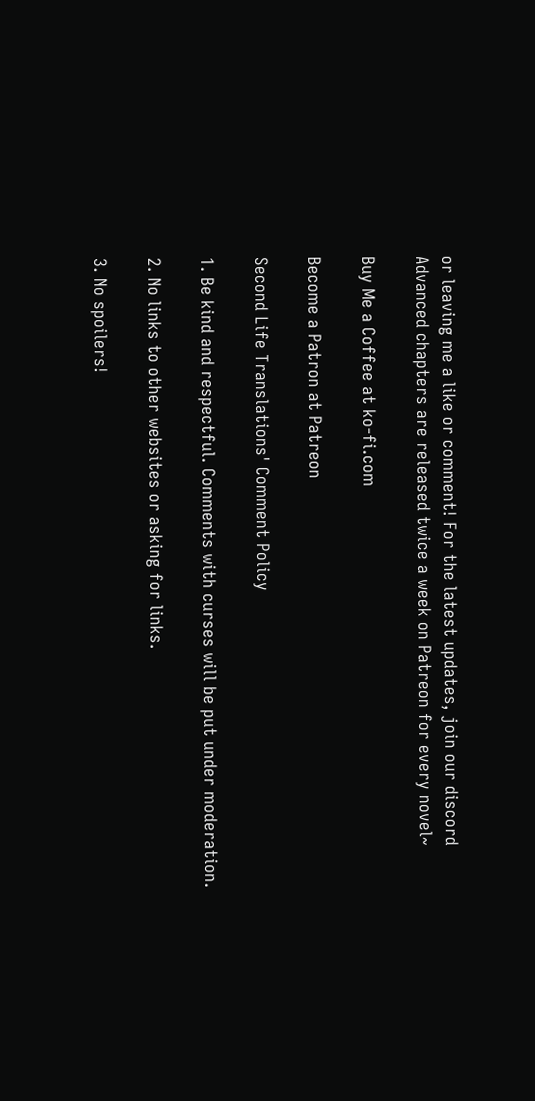or leaving me a like or comment! For the latest updates, join our discord
Advanced chapters are released twice a week on Patreon for every novel~

Buy Me a Coffee at ko-fi.com

Become a Patron at Patreon

Second Life Translations' Comment Policy

1. Be kind and respectful. Comments with curses will be put under moderation.

2. No links to other websites or asking for links.

3. No spoilers!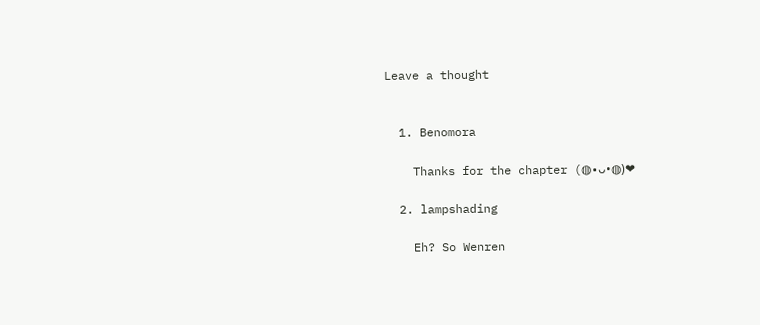Leave a thought


  1. Benomora

    Thanks for the chapter (◍•ᴗ•◍)❤

  2. lampshading

    Eh? So Wenren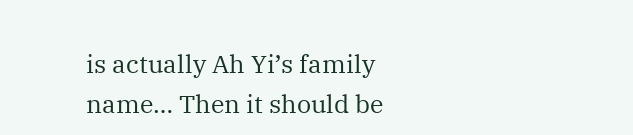is actually Ah Yi’s family name… Then it should be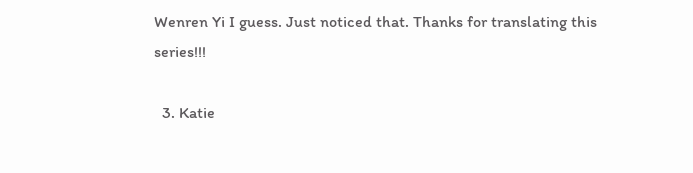Wenren Yi I guess. Just noticed that. Thanks for translating this series!!!

  3. Katie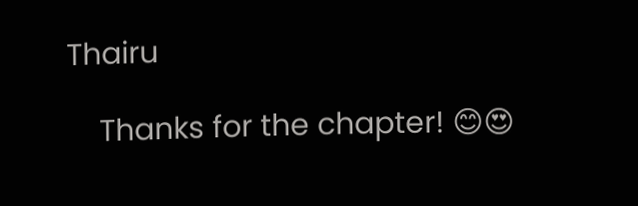Thairu

    Thanks for the chapter! 😊😍